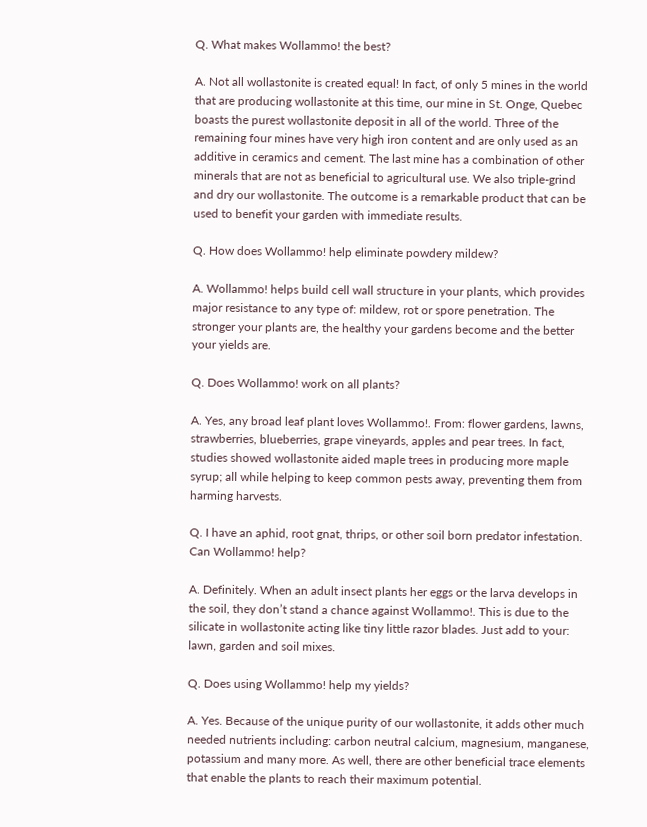Q. What makes Wollammo! the best?

A. Not all wollastonite is created equal! In fact, of only 5 mines in the world that are producing wollastonite at this time, our mine in St. Onge, Quebec boasts the purest wollastonite deposit in all of the world. Three of the remaining four mines have very high iron content and are only used as an additive in ceramics and cement. The last mine has a combination of other minerals that are not as beneficial to agricultural use. We also triple-grind and dry our wollastonite. The outcome is a remarkable product that can be used to benefit your garden with immediate results.

Q. How does Wollammo! help eliminate powdery mildew?

A. Wollammo! helps build cell wall structure in your plants, which provides major resistance to any type of: mildew, rot or spore penetration. The stronger your plants are, the healthy your gardens become and the better your yields are.

Q. Does Wollammo! work on all plants?

A. Yes, any broad leaf plant loves Wollammo!. From: flower gardens, lawns, strawberries, blueberries, grape vineyards, apples and pear trees. In fact, studies showed wollastonite aided maple trees in producing more maple syrup; all while helping to keep common pests away, preventing them from harming harvests.

Q. I have an aphid, root gnat, thrips, or other soil born predator infestation. Can Wollammo! help?

A. Definitely. When an adult insect plants her eggs or the larva develops in the soil, they don’t stand a chance against Wollammo!. This is due to the silicate in wollastonite acting like tiny little razor blades. Just add to your: lawn, garden and soil mixes.

Q. Does using Wollammo! help my yields?

A. Yes. Because of the unique purity of our wollastonite, it adds other much needed nutrients including: carbon neutral calcium, magnesium, manganese, potassium and many more. As well, there are other beneficial trace elements that enable the plants to reach their maximum potential.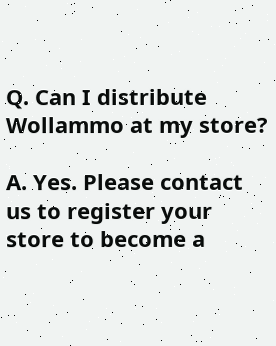Q. Can I distribute Wollammo at my store?

A. Yes. Please contact us to register your store to become a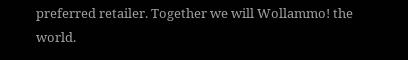preferred retailer. Together we will Wollammo! the world.